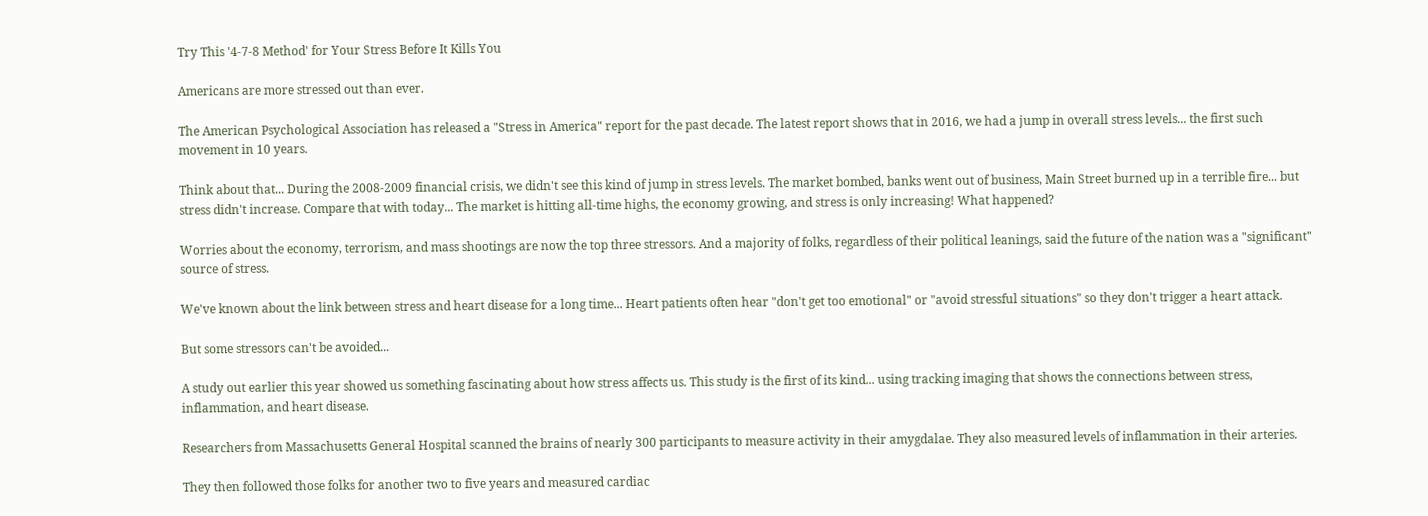Try This '4-7-8 Method' for Your Stress Before It Kills You

Americans are more stressed out than ever.

The American Psychological Association has released a "Stress in America" report for the past decade. The latest report shows that in 2016, we had a jump in overall stress levels... the first such movement in 10 years.

Think about that... During the 2008-2009 financial crisis, we didn't see this kind of jump in stress levels. The market bombed, banks went out of business, Main Street burned up in a terrible fire... but stress didn't increase. Compare that with today... The market is hitting all-time highs, the economy growing, and stress is only increasing! What happened?

Worries about the economy, terrorism, and mass shootings are now the top three stressors. And a majority of folks, regardless of their political leanings, said the future of the nation was a "significant" source of stress.

We've known about the link between stress and heart disease for a long time... Heart patients often hear "don't get too emotional" or "avoid stressful situations" so they don't trigger a heart attack.

But some stressors can't be avoided...

A study out earlier this year showed us something fascinating about how stress affects us. This study is the first of its kind... using tracking imaging that shows the connections between stress, inflammation, and heart disease.

Researchers from Massachusetts General Hospital scanned the brains of nearly 300 participants to measure activity in their amygdalae. They also measured levels of inflammation in their arteries.

They then followed those folks for another two to five years and measured cardiac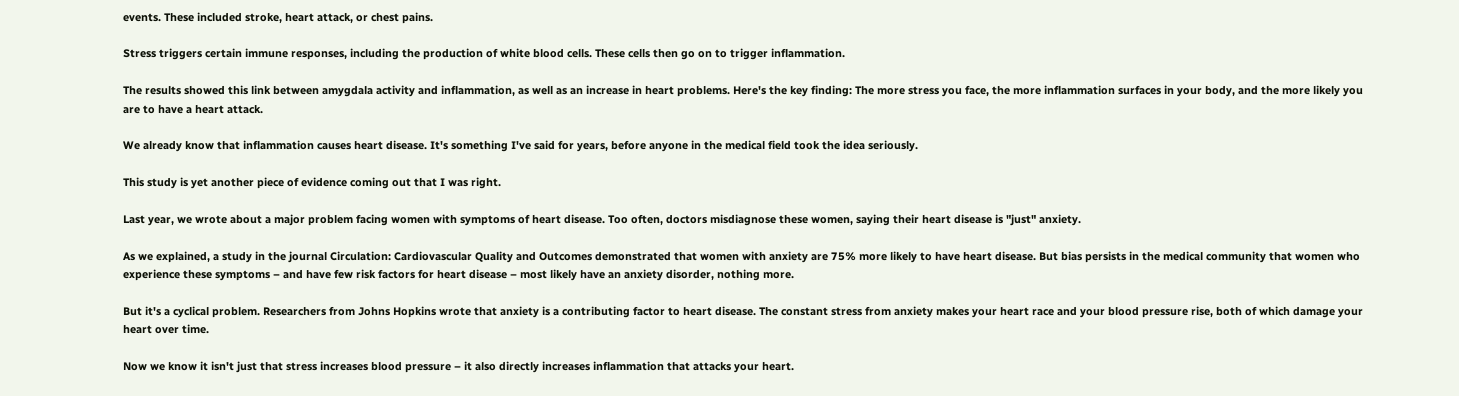events. These included stroke, heart attack, or chest pains.

Stress triggers certain immune responses, including the production of white blood cells. These cells then go on to trigger inflammation.

The results showed this link between amygdala activity and inflammation, as well as an increase in heart problems. Here's the key finding: The more stress you face, the more inflammation surfaces in your body, and the more likely you are to have a heart attack.

We already know that inflammation causes heart disease. It's something I've said for years, before anyone in the medical field took the idea seriously.

This study is yet another piece of evidence coming out that I was right.

Last year, we wrote about a major problem facing women with symptoms of heart disease. Too often, doctors misdiagnose these women, saying their heart disease is "just" anxiety.

As we explained, a study in the journal Circulation: Cardiovascular Quality and Outcomes demonstrated that women with anxiety are 75% more likely to have heart disease. But bias persists in the medical community that women who experience these symptoms – and have few risk factors for heart disease – most likely have an anxiety disorder, nothing more.

But it's a cyclical problem. Researchers from Johns Hopkins wrote that anxiety is a contributing factor to heart disease. The constant stress from anxiety makes your heart race and your blood pressure rise, both of which damage your heart over time.

Now we know it isn't just that stress increases blood pressure – it also directly increases inflammation that attacks your heart.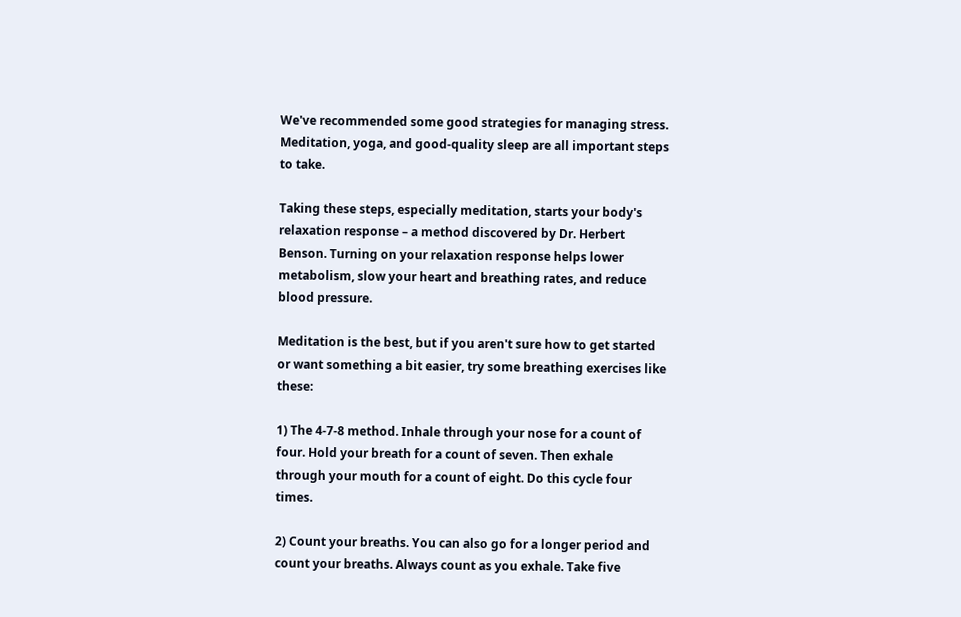We've recommended some good strategies for managing stress. Meditation, yoga, and good-quality sleep are all important steps to take.

Taking these steps, especially meditation, starts your body's relaxation response – a method discovered by Dr. Herbert Benson. Turning on your relaxation response helps lower metabolism, slow your heart and breathing rates, and reduce blood pressure.

Meditation is the best, but if you aren't sure how to get started or want something a bit easier, try some breathing exercises like these:

1) The 4-7-8 method. Inhale through your nose for a count of four. Hold your breath for a count of seven. Then exhale through your mouth for a count of eight. Do this cycle four times.

2) Count your breaths. You can also go for a longer period and count your breaths. Always count as you exhale. Take five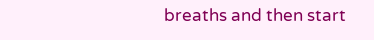breaths and then start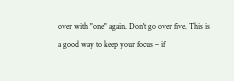over with "one" again. Don't go over five. This is a good way to keep your focus – if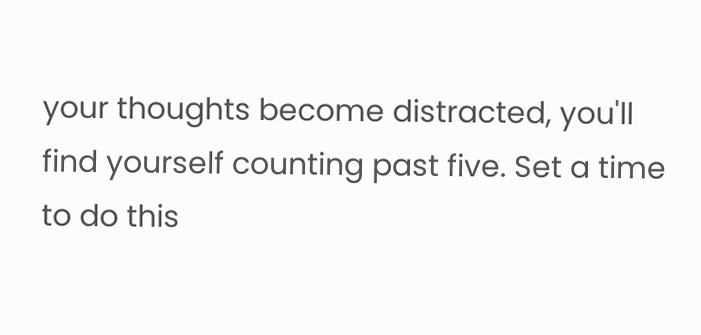your thoughts become distracted, you'll find yourself counting past five. Set a time to do this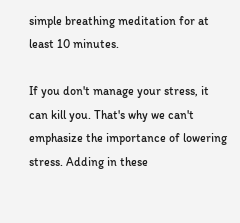simple breathing meditation for at least 10 minutes.

If you don't manage your stress, it can kill you. That's why we can't emphasize the importance of lowering stress. Adding in these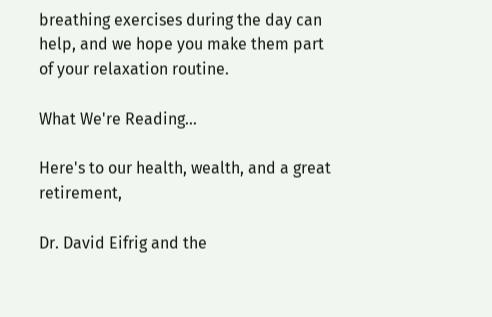breathing exercises during the day can help, and we hope you make them part of your relaxation routine.

What We're Reading...

Here's to our health, wealth, and a great retirement,

Dr. David Eifrig and the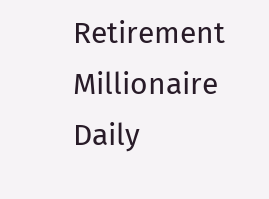Retirement Millionaire Daily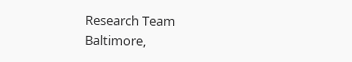Research Team
Baltimore,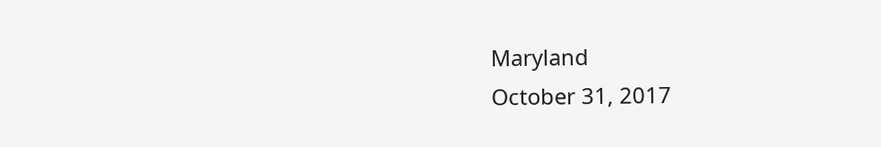Maryland
October 31, 2017